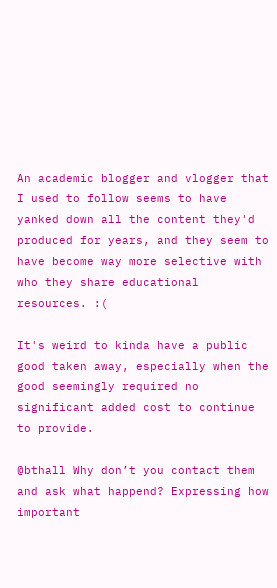An academic blogger and vlogger that I used to follow seems to have yanked down all the content they'd produced for years, and they seem to have become way more selective with who they share educational resources. :(

It's weird to kinda have a public good taken away, especially when the good seemingly required no significant added cost to continue to provide.

@bthall Why don’t you contact them and ask what happend? Expressing how important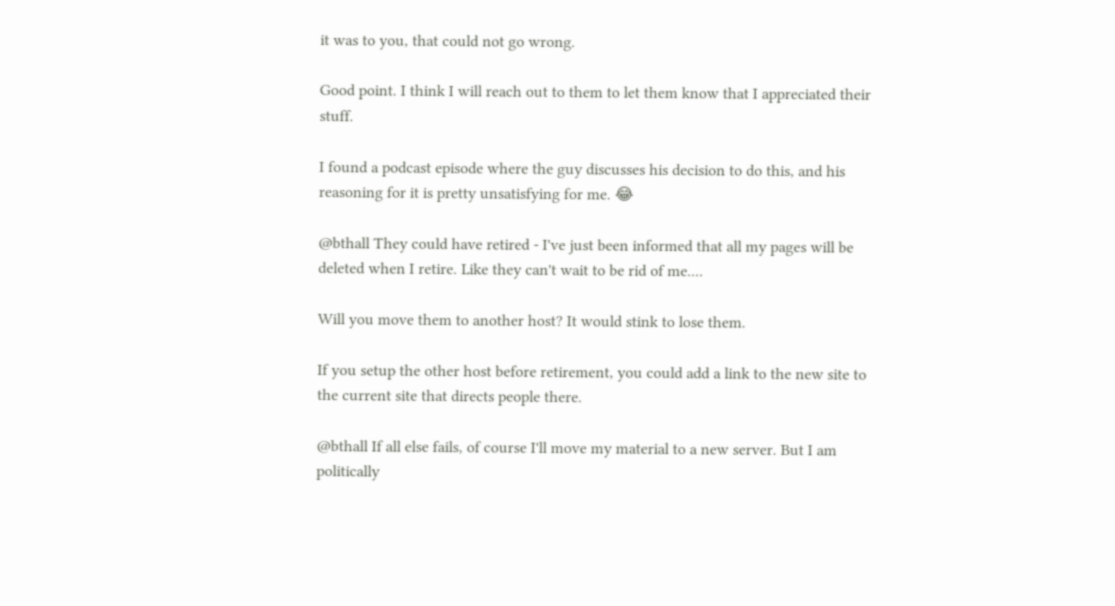it was to you, that could not go wrong.

Good point. I think I will reach out to them to let them know that I appreciated their stuff.

I found a podcast episode where the guy discusses his decision to do this, and his reasoning for it is pretty unsatisfying for me. 😂

@bthall They could have retired - I've just been informed that all my pages will be deleted when I retire. Like they can't wait to be rid of me....

Will you move them to another host? It would stink to lose them.

If you setup the other host before retirement, you could add a link to the new site to the current site that directs people there.

@bthall If all else fails, of course I'll move my material to a new server. But I am politically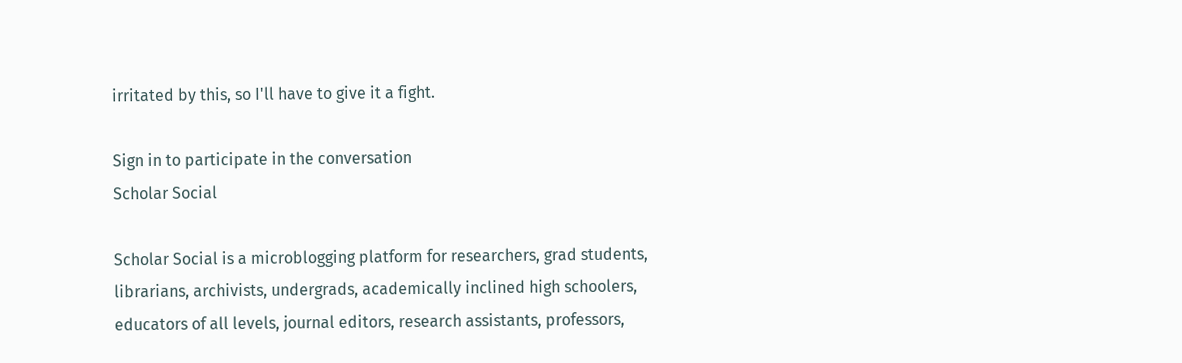irritated by this, so I'll have to give it a fight.

Sign in to participate in the conversation
Scholar Social

Scholar Social is a microblogging platform for researchers, grad students, librarians, archivists, undergrads, academically inclined high schoolers, educators of all levels, journal editors, research assistants, professors,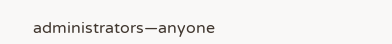administrators—anyone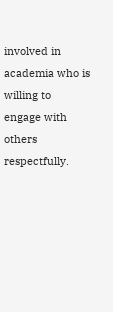involved in academia who is willing to engage with others respectfully.